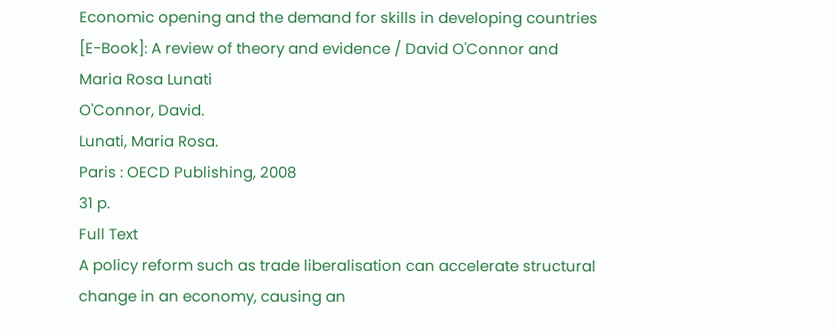Economic opening and the demand for skills in developing countries [E-Book]: A review of theory and evidence / David O'Connor and Maria Rosa Lunati
O'Connor, David.
Lunati, Maria Rosa.
Paris : OECD Publishing, 2008
31 p.
Full Text
A policy reform such as trade liberalisation can accelerate structural change in an economy, causing an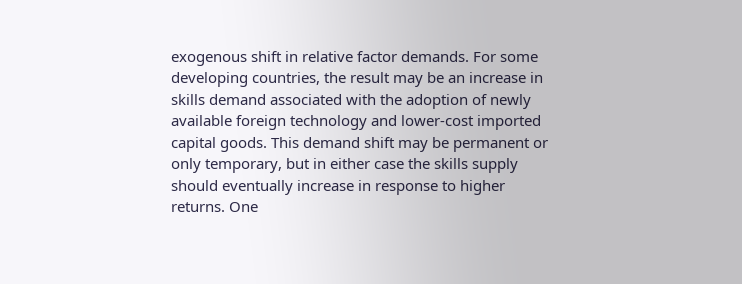exogenous shift in relative factor demands. For some developing countries, the result may be an increase in skills demand associated with the adoption of newly available foreign technology and lower-cost imported capital goods. This demand shift may be permanent or only temporary, but in either case the skills supply should eventually increase in response to higher returns. One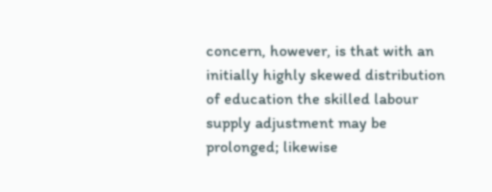concern, however, is that with an initially highly skewed distribution of education the skilled labour supply adjustment may be prolonged; likewise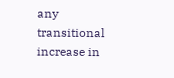any transitional increase in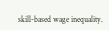skill-based wage inequality.